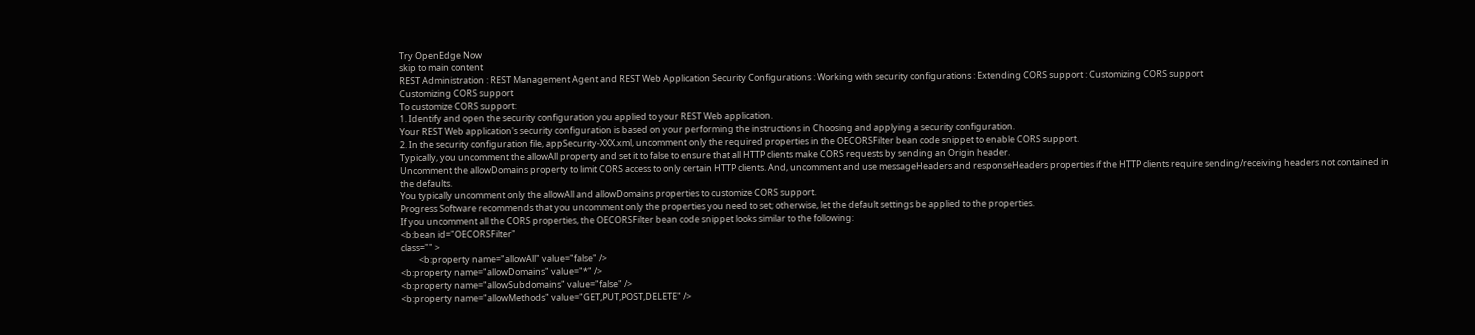Try OpenEdge Now
skip to main content
REST Administration : REST Management Agent and REST Web Application Security Configurations : Working with security configurations : Extending CORS support : Customizing CORS support
Customizing CORS support
To customize CORS support:
1. Identify and open the security configuration you applied to your REST Web application.
Your REST Web application's security configuration is based on your performing the instructions in Choosing and applying a security configuration.
2. In the security configuration file, appSecurity-XXX.xml, uncomment only the required properties in the OECORSFilter bean code snippet to enable CORS support.
Typically, you uncomment the allowAll property and set it to false to ensure that all HTTP clients make CORS requests by sending an Origin header.
Uncomment the allowDomains property to limit CORS access to only certain HTTP clients. And, uncomment and use messageHeaders and responseHeaders properties if the HTTP clients require sending/receiving headers not contained in the defaults.
You typically uncomment only the allowAll and allowDomains properties to customize CORS support.
Progress Software recommends that you uncomment only the properties you need to set; otherwise, let the default settings be applied to the properties.
If you uncomment all the CORS properties, the OECORSFilter bean code snippet looks similar to the following:
<b:bean id="OECORSFilter"
class="" >
         <b:property name="allowAll" value="false" />
<b:property name="allowDomains" value="*" />
<b:property name="allowSubdomains" value="false" />
<b:property name="allowMethods" value="GET,PUT,POST,DELETE" />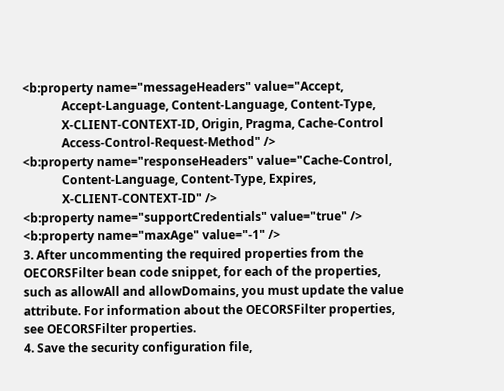<b:property name="messageHeaders" value="Accept,
             Accept-Language, Content-Language, Content-Type,
             X-CLIENT-CONTEXT-ID, Origin, Pragma, Cache-Control
             Access-Control-Request-Method" />
<b:property name="responseHeaders" value="Cache-Control,
             Content-Language, Content-Type, Expires,
             X-CLIENT-CONTEXT-ID" />
<b:property name="supportCredentials" value="true" />
<b:property name="maxAge" value="-1" />
3. After uncommenting the required properties from the OECORSFilter bean code snippet, for each of the properties, such as allowAll and allowDomains, you must update the value attribute. For information about the OECORSFilter properties, see OECORSFilter properties.
4. Save the security configuration file,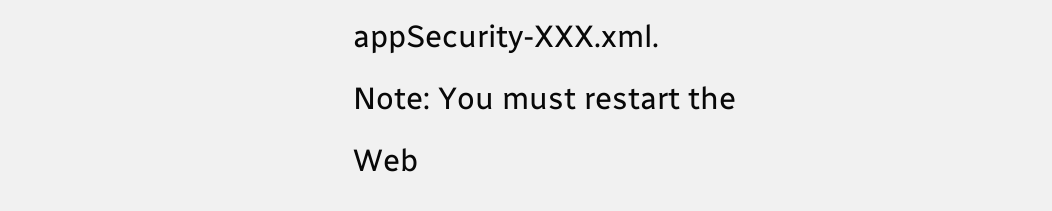appSecurity-XXX.xml.
Note: You must restart the Web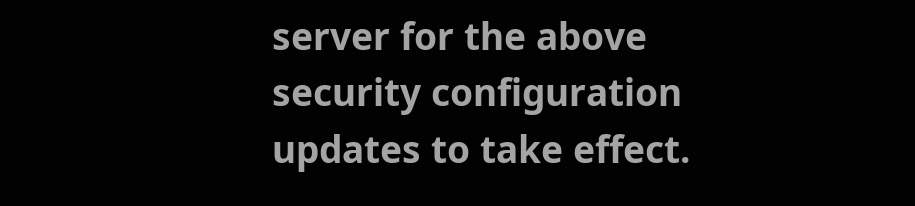server for the above security configuration updates to take effect.